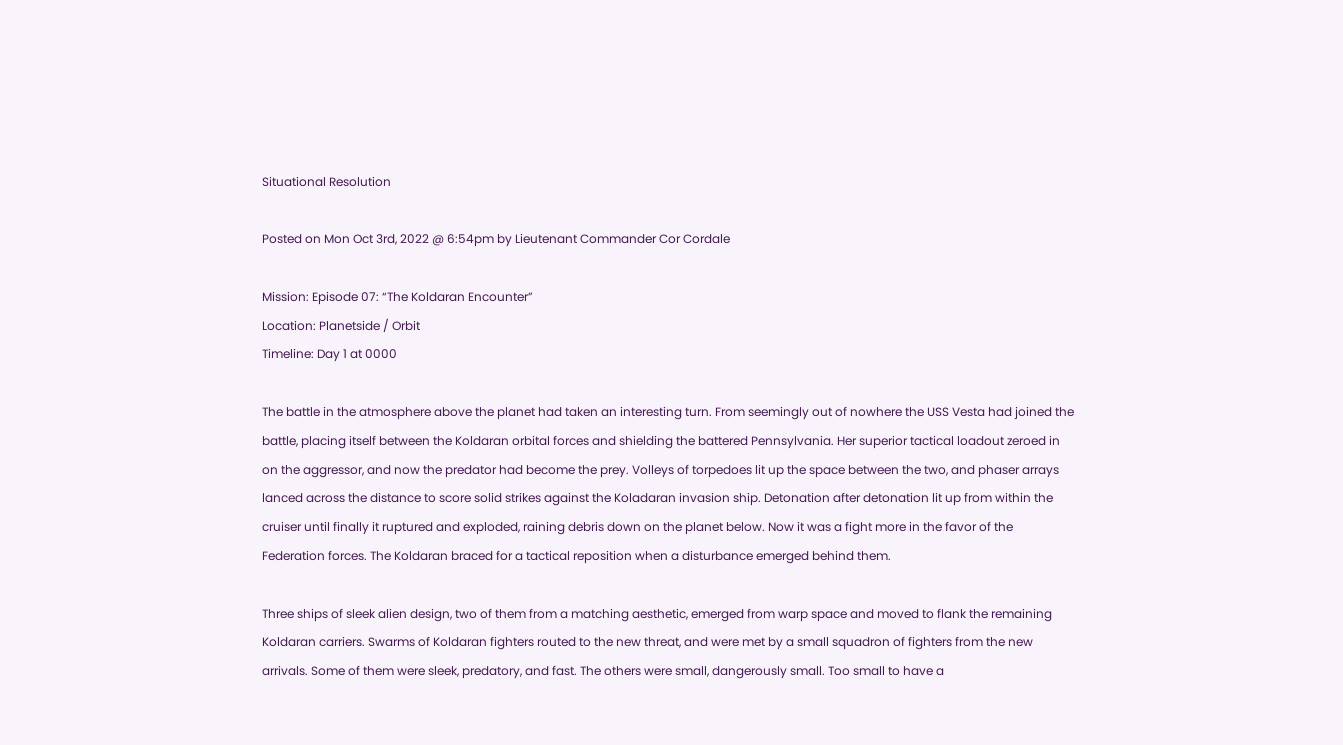Situational Resolution

Posted on Mon Oct 3rd, 2022 @ 6:54pm by Lieutenant Commander Cor Cordale

Mission: Episode 07: “The Koldaran Encounter”
Location: Planetside / Orbit
Timeline: Day 1 at 0000

The battle in the atmosphere above the planet had taken an interesting turn. From seemingly out of nowhere the USS Vesta had joined the battle, placing itself between the Koldaran orbital forces and shielding the battered Pennsylvania. Her superior tactical loadout zeroed in on the aggressor, and now the predator had become the prey. Volleys of torpedoes lit up the space between the two, and phaser arrays lanced across the distance to score solid strikes against the Koladaran invasion ship. Detonation after detonation lit up from within the cruiser until finally it ruptured and exploded, raining debris down on the planet below. Now it was a fight more in the favor of the Federation forces. The Koldaran braced for a tactical reposition when a disturbance emerged behind them.

Three ships of sleek alien design, two of them from a matching aesthetic, emerged from warp space and moved to flank the remaining Koldaran carriers. Swarms of Koldaran fighters routed to the new threat, and were met by a small squadron of fighters from the new arrivals. Some of them were sleek, predatory, and fast. The others were small, dangerously small. Too small to have a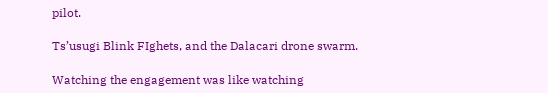pilot.

Ts’usugi Blink FIghets, and the Dalacari drone swarm.

Watching the engagement was like watching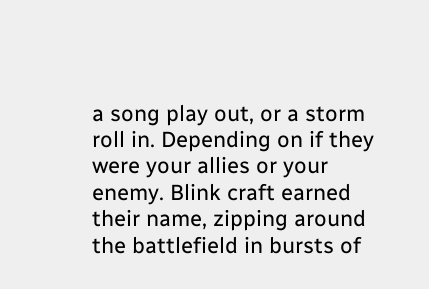a song play out, or a storm roll in. Depending on if they were your allies or your enemy. Blink craft earned their name, zipping around the battlefield in bursts of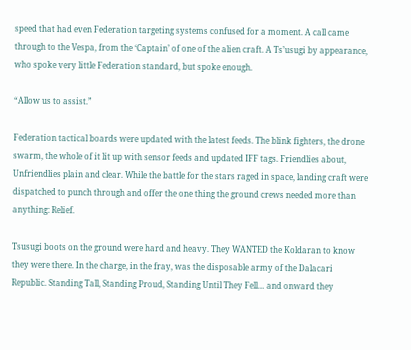speed that had even Federation targeting systems confused for a moment. A call came through to the Vespa, from the ‘Captain’ of one of the alien craft. A Ts’usugi by appearance, who spoke very little Federation standard, but spoke enough.

“Allow us to assist.”

Federation tactical boards were updated with the latest feeds. The blink fighters, the drone swarm, the whole of it lit up with sensor feeds and updated IFF tags. Friendlies about, Unfriendlies plain and clear. While the battle for the stars raged in space, landing craft were dispatched to punch through and offer the one thing the ground crews needed more than anything: Relief.

Tsusugi boots on the ground were hard and heavy. They WANTED the Koldaran to know they were there. In the charge, in the fray, was the disposable army of the Dalacari Republic. Standing Tall, Standing Proud, Standing Until They Fell… and onward they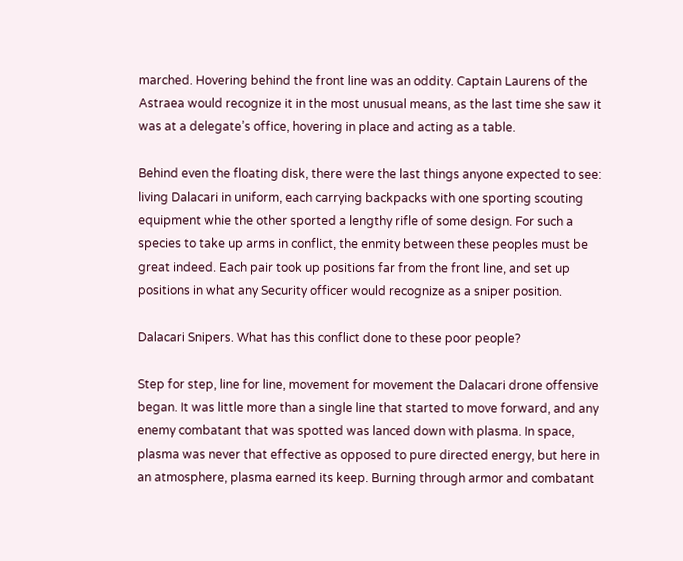marched. Hovering behind the front line was an oddity. Captain Laurens of the Astraea would recognize it in the most unusual means, as the last time she saw it was at a delegate’s office, hovering in place and acting as a table.

Behind even the floating disk, there were the last things anyone expected to see: living Dalacari in uniform, each carrying backpacks with one sporting scouting equipment whie the other sported a lengthy rifle of some design. For such a species to take up arms in conflict, the enmity between these peoples must be great indeed. Each pair took up positions far from the front line, and set up positions in what any Security officer would recognize as a sniper position.

Dalacari Snipers. What has this conflict done to these poor people?

Step for step, line for line, movement for movement the Dalacari drone offensive began. It was little more than a single line that started to move forward, and any enemy combatant that was spotted was lanced down with plasma. In space, plasma was never that effective as opposed to pure directed energy, but here in an atmosphere, plasma earned its keep. Burning through armor and combatant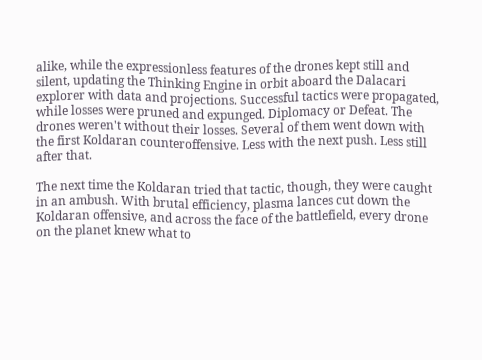alike, while the expressionless features of the drones kept still and silent, updating the Thinking Engine in orbit aboard the Dalacari explorer with data and projections. Successful tactics were propagated, while losses were pruned and expunged. Diplomacy or Defeat. The drones weren't without their losses. Several of them went down with the first Koldaran counteroffensive. Less with the next push. Less still after that.

The next time the Koldaran tried that tactic, though, they were caught in an ambush. With brutal efficiency, plasma lances cut down the Koldaran offensive, and across the face of the battlefield, every drone on the planet knew what to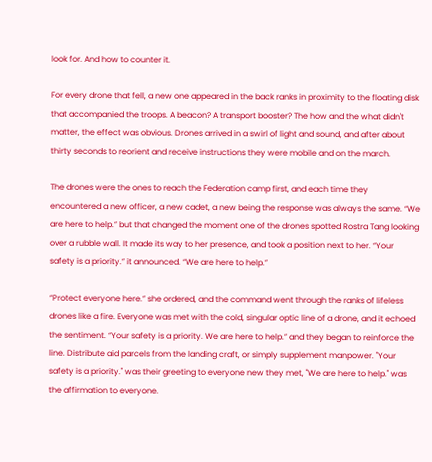look for. And how to counter it.

For every drone that fell, a new one appeared in the back ranks in proximity to the floating disk that accompanied the troops. A beacon? A transport booster? The how and the what didn't matter, the effect was obvious. Drones arrived in a swirl of light and sound, and after about thirty seconds to reorient and receive instructions they were mobile and on the march.

The drones were the ones to reach the Federation camp first, and each time they encountered a new officer, a new cadet, a new being the response was always the same. “We are here to help.” but that changed the moment one of the drones spotted Rostra Tang looking over a rubble wall. It made its way to her presence, and took a position next to her. “Your safety is a priority.” it announced. “We are here to help.”

“Protect everyone here.” she ordered, and the command went through the ranks of lifeless drones like a fire. Everyone was met with the cold, singular optic line of a drone, and it echoed the sentiment. “Your safety is a priority. We are here to help.” and they began to reinforce the line. Distribute aid parcels from the landing craft, or simply supplement manpower. "Your safety is a priority." was their greeting to everyone new they met, "We are here to help." was the affirmation to everyone.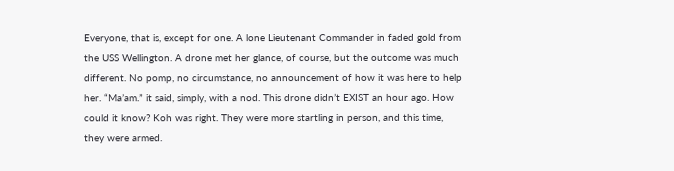Everyone, that is, except for one. A lone Lieutenant Commander in faded gold from the USS Wellington. A drone met her glance, of course, but the outcome was much different. No pomp, no circumstance, no announcement of how it was here to help her. “Ma’am.” it said, simply, with a nod. This drone didn’t EXIST an hour ago. How could it know? Koh was right. They were more startling in person, and this time, they were armed.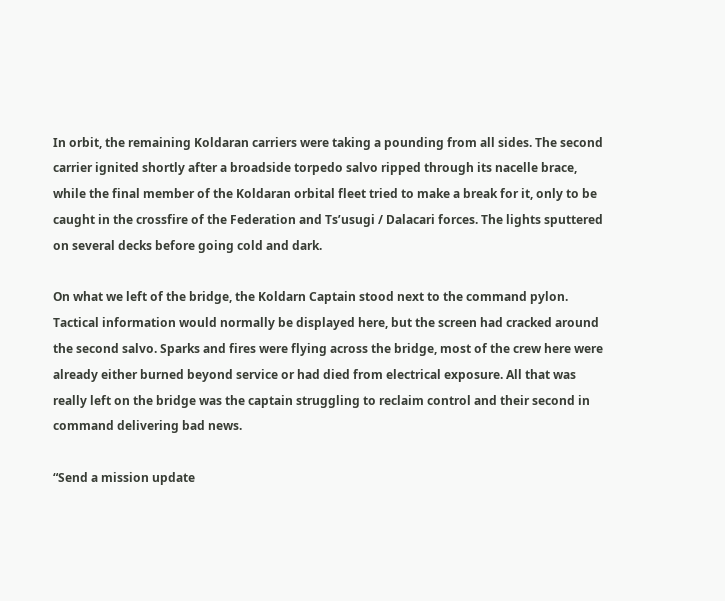In orbit, the remaining Koldaran carriers were taking a pounding from all sides. The second carrier ignited shortly after a broadside torpedo salvo ripped through its nacelle brace, while the final member of the Koldaran orbital fleet tried to make a break for it, only to be caught in the crossfire of the Federation and Ts’usugi / Dalacari forces. The lights sputtered on several decks before going cold and dark.

On what we left of the bridge, the Koldarn Captain stood next to the command pylon. Tactical information would normally be displayed here, but the screen had cracked around the second salvo. Sparks and fires were flying across the bridge, most of the crew here were already either burned beyond service or had died from electrical exposure. All that was really left on the bridge was the captain struggling to reclaim control and their second in command delivering bad news.

“Send a mission update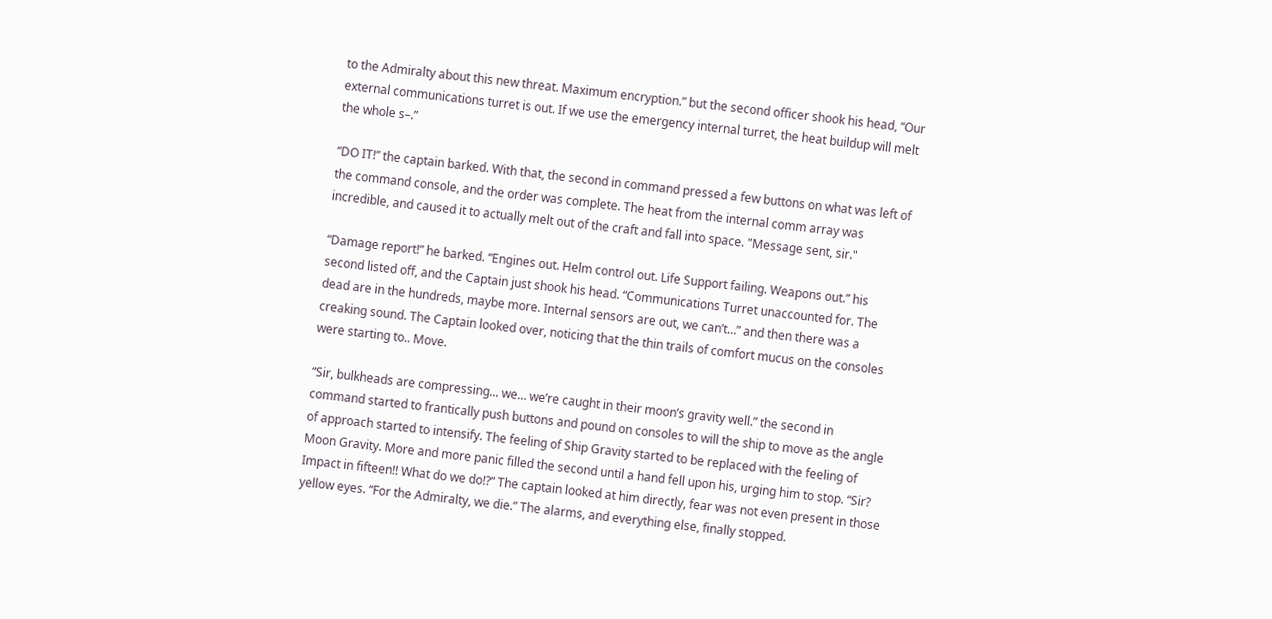to the Admiralty about this new threat. Maximum encryption.” but the second officer shook his head, “Our external communications turret is out. If we use the emergency internal turret, the heat buildup will melt the whole s–.”

“DO IT!” the captain barked. With that, the second in command pressed a few buttons on what was left of the command console, and the order was complete. The heat from the internal comm array was incredible, and caused it to actually melt out of the craft and fall into space. "Message sent, sir."

“Damage report!” he barked. “Engines out. Helm control out. Life Support failing. Weapons out.” his second listed off, and the Captain just shook his head. “Communications Turret unaccounted for. The dead are in the hundreds, maybe more. Internal sensors are out, we can’t…” and then there was a creaking sound. The Captain looked over, noticing that the thin trails of comfort mucus on the consoles were starting to.. Move.

“Sir, bulkheads are compressing... we… we’re caught in their moon’s gravity well.” the second in command started to frantically push buttons and pound on consoles to will the ship to move as the angle of approach started to intensify. The feeling of Ship Gravity started to be replaced with the feeling of Moon Gravity. More and more panic filled the second until a hand fell upon his, urging him to stop. “Sir? Impact in fifteen!! What do we do!?” The captain looked at him directly, fear was not even present in those yellow eyes. “For the Admiralty, we die.” The alarms, and everything else, finally stopped.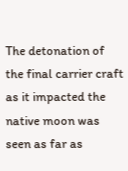The detonation of the final carrier craft as it impacted the native moon was seen as far as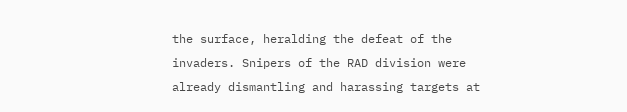the surface, heralding the defeat of the invaders. Snipers of the RAD division were already dismantling and harassing targets at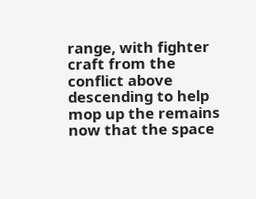range, with fighter craft from the conflict above descending to help mop up the remains now that the space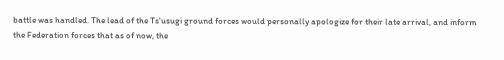battle was handled. The lead of the Ts'usugi ground forces would personally apologize for their late arrival, and inform the Federation forces that as of now, the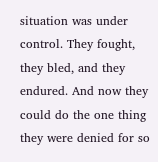situation was under control. They fought, they bled, and they endured. And now they could do the one thing they were denied for so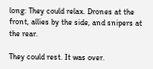long: They could relax. Drones at the front, allies by the side, and snipers at the rear.

They could rest. It was over.